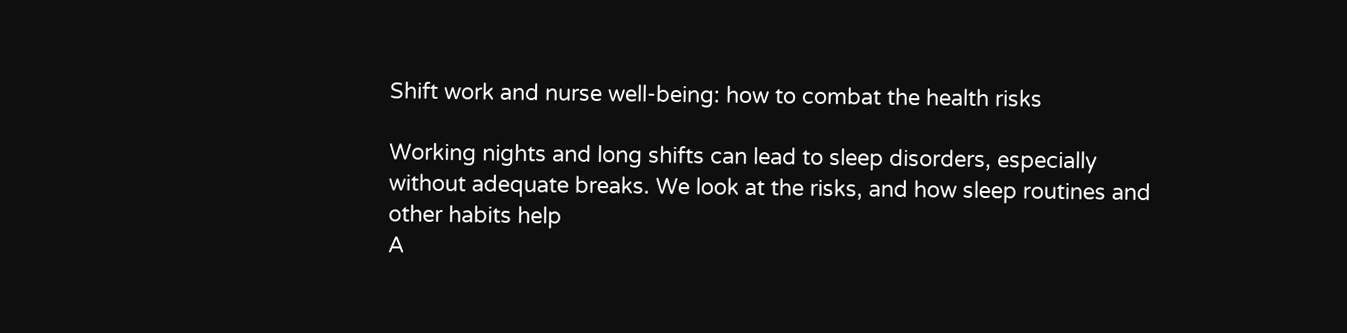Shift work and nurse well-being: how to combat the health risks

Working nights and long shifts can lead to sleep disorders, especially without adequate breaks. We look at the risks, and how sleep routines and other habits help
A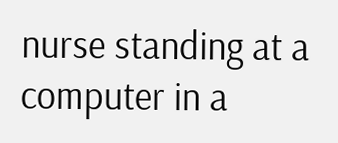nurse standing at a computer in a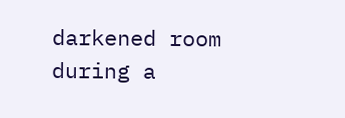darkened room during a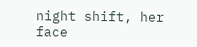night shift, her face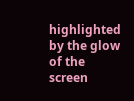highlighted by the glow of the screen